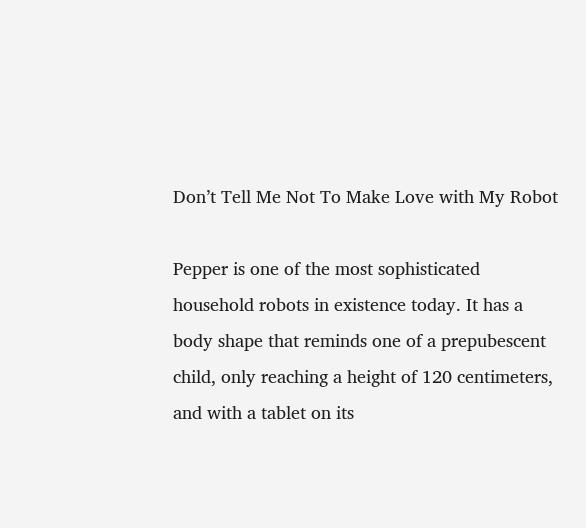Don’t Tell Me Not To Make Love with My Robot

Pepper is one of the most sophisticated household robots in existence today. It has a body shape that reminds one of a prepubescent child, only reaching a height of 120 centimeters, and with a tablet on its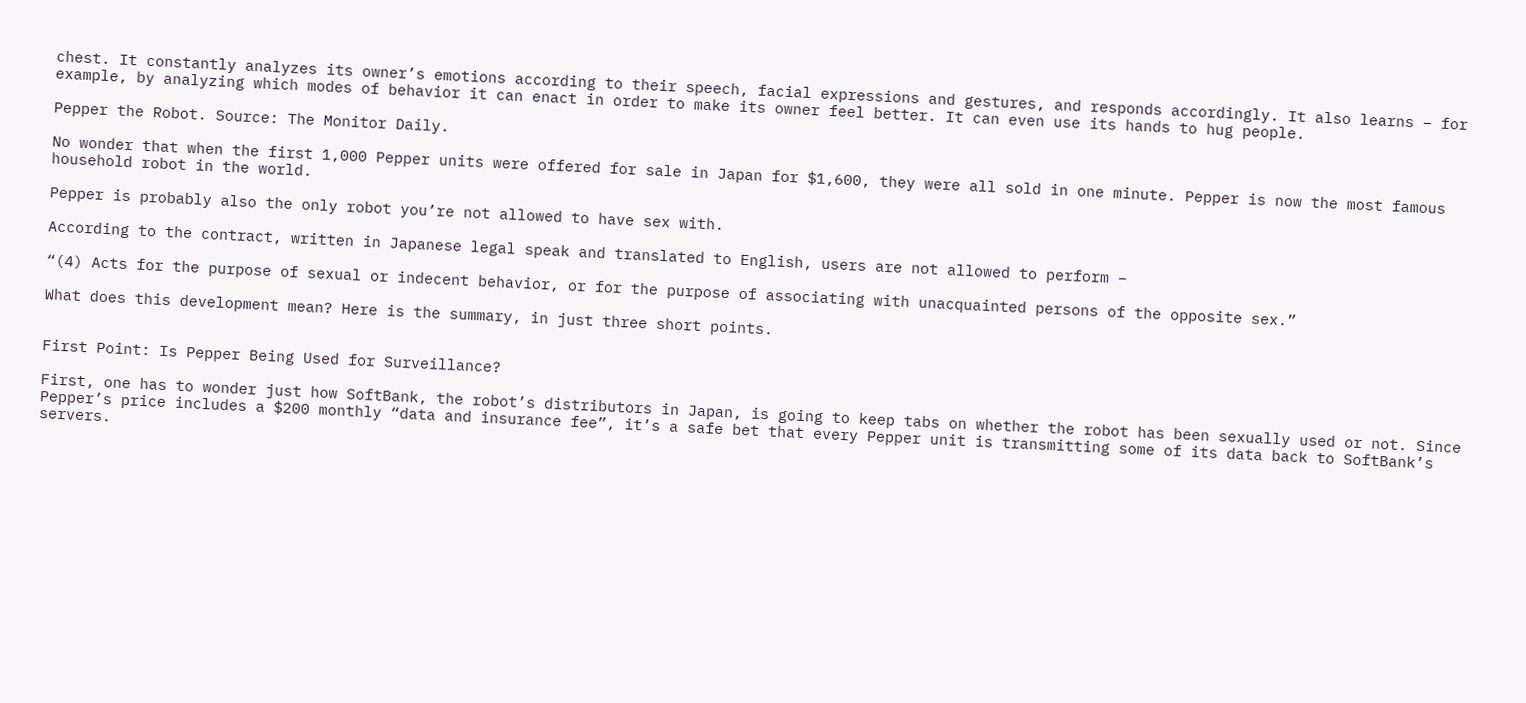chest. It constantly analyzes its owner’s emotions according to their speech, facial expressions and gestures, and responds accordingly. It also learns – for example, by analyzing which modes of behavior it can enact in order to make its owner feel better. It can even use its hands to hug people.

Pepper the Robot. Source: The Monitor Daily.

No wonder that when the first 1,000 Pepper units were offered for sale in Japan for $1,600, they were all sold in one minute. Pepper is now the most famous household robot in the world.

Pepper is probably also the only robot you’re not allowed to have sex with.

According to the contract, written in Japanese legal speak and translated to English, users are not allowed to perform –

“(4) Acts for the purpose of sexual or indecent behavior, or for the purpose of associating with unacquainted persons of the opposite sex.”

What does this development mean? Here is the summary, in just three short points.


First Point: Is Pepper Being Used for Surveillance?

First, one has to wonder just how SoftBank, the robot’s distributors in Japan, is going to keep tabs on whether the robot has been sexually used or not. Since Pepper’s price includes a $200 monthly “data and insurance fee”, it’s a safe bet that every Pepper unit is transmitting some of its data back to SoftBank’s servers.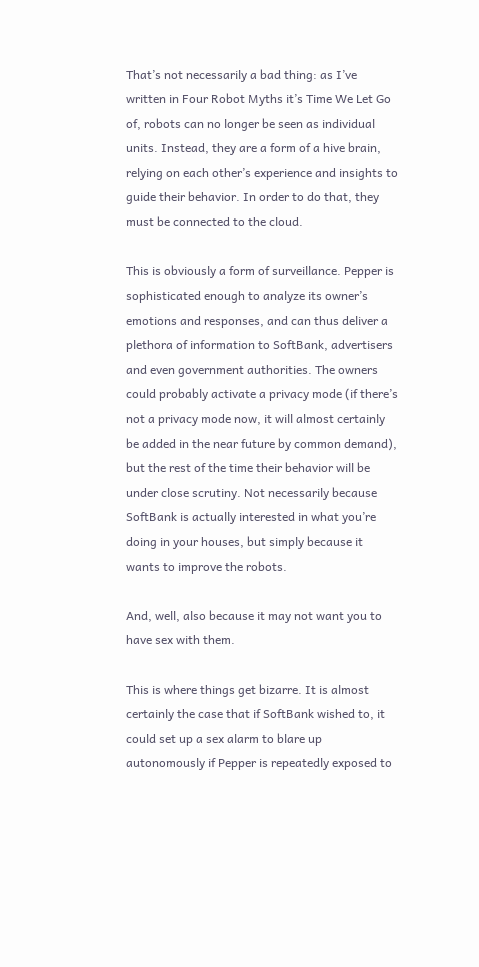That’s not necessarily a bad thing: as I’ve written in Four Robot Myths it’s Time We Let Go of, robots can no longer be seen as individual units. Instead, they are a form of a hive brain, relying on each other’s experience and insights to guide their behavior. In order to do that, they must be connected to the cloud.

This is obviously a form of surveillance. Pepper is sophisticated enough to analyze its owner’s emotions and responses, and can thus deliver a plethora of information to SoftBank, advertisers and even government authorities. The owners could probably activate a privacy mode (if there’s not a privacy mode now, it will almost certainly be added in the near future by common demand), but the rest of the time their behavior will be under close scrutiny. Not necessarily because SoftBank is actually interested in what you’re doing in your houses, but simply because it wants to improve the robots.

And, well, also because it may not want you to have sex with them.

This is where things get bizarre. It is almost certainly the case that if SoftBank wished to, it could set up a sex alarm to blare up autonomously if Pepper is repeatedly exposed to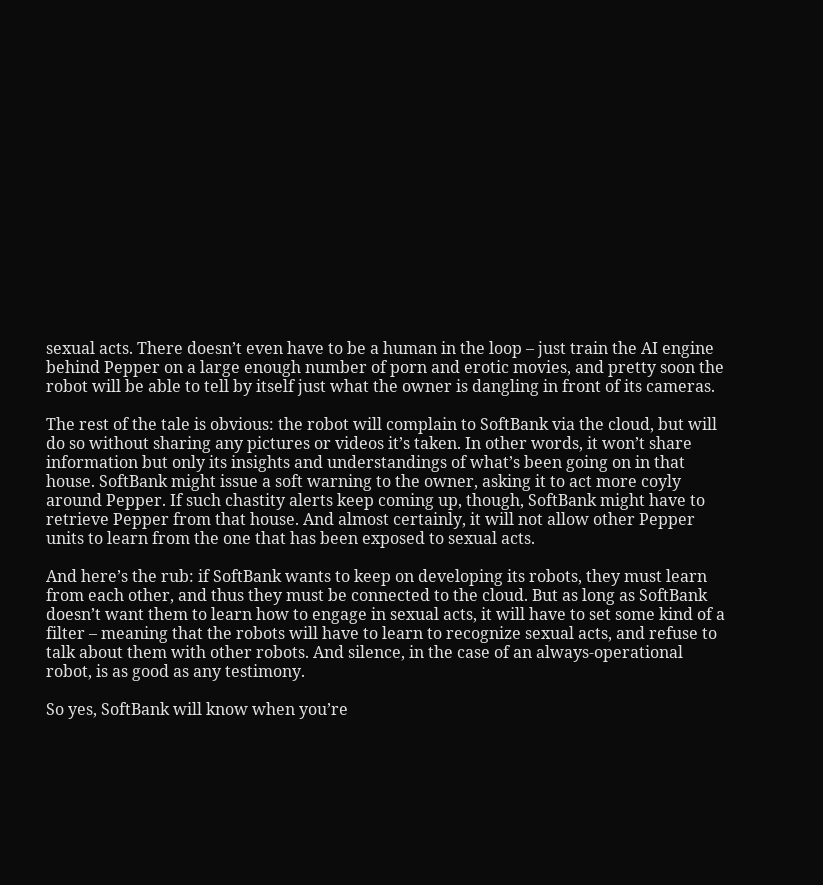sexual acts. There doesn’t even have to be a human in the loop – just train the AI engine behind Pepper on a large enough number of porn and erotic movies, and pretty soon the robot will be able to tell by itself just what the owner is dangling in front of its cameras.

The rest of the tale is obvious: the robot will complain to SoftBank via the cloud, but will do so without sharing any pictures or videos it’s taken. In other words, it won’t share information but only its insights and understandings of what’s been going on in that house. SoftBank might issue a soft warning to the owner, asking it to act more coyly around Pepper. If such chastity alerts keep coming up, though, SoftBank might have to retrieve Pepper from that house. And almost certainly, it will not allow other Pepper units to learn from the one that has been exposed to sexual acts.

And here’s the rub: if SoftBank wants to keep on developing its robots, they must learn from each other, and thus they must be connected to the cloud. But as long as SoftBank doesn’t want them to learn how to engage in sexual acts, it will have to set some kind of a filter – meaning that the robots will have to learn to recognize sexual acts, and refuse to talk about them with other robots. And silence, in the case of an always-operational robot, is as good as any testimony.

So yes, SoftBank will know when you’re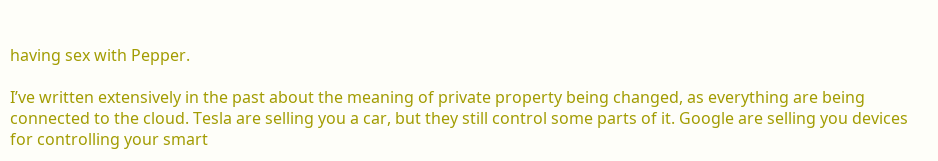having sex with Pepper.

I’ve written extensively in the past about the meaning of private property being changed, as everything are being connected to the cloud. Tesla are selling you a car, but they still control some parts of it. Google are selling you devices for controlling your smart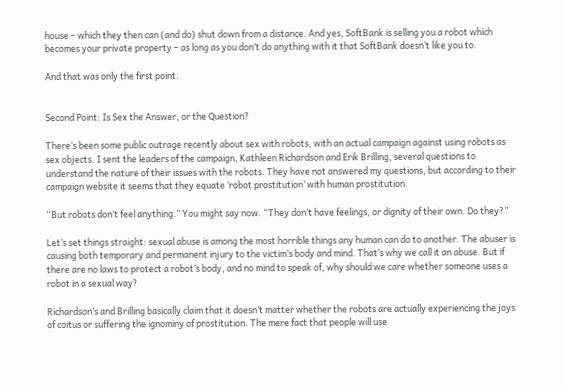house – which they then can (and do) shut down from a distance. And yes, SoftBank is selling you a robot which becomes your private property – as long as you don’t do anything with it that SoftBank doesn’t like you to.

And that was only the first point.


Second Point: Is Sex the Answer, or the Question?

There’s been some public outrage recently about sex with robots, with an actual campaign against using robots as sex objects. I sent the leaders of the campaign, Kathleen Richardson and Erik Brilling, several questions to understand the nature of their issues with the robots. They have not answered my questions, but according to their campaign website it seems that they equate ‘robot prostitution’ with human prostitution.

“But robots don’t feel anything.” You might say now. “They don’t have feelings, or dignity of their own. Do they?”

Let’s set things straight: sexual abuse is among the most horrible things any human can do to another. The abuser is causing both temporary and permanent injury to the victim’s body and mind. That’s why we call it an abuse. But if there are no laws to protect a robot’s body, and no mind to speak of, why should we care whether someone uses a robot in a sexual way?

Richardson’s and Brilling basically claim that it doesn’t matter whether the robots are actually experiencing the joys of coitus or suffering the ignominy of prostitution. The mere fact that people will use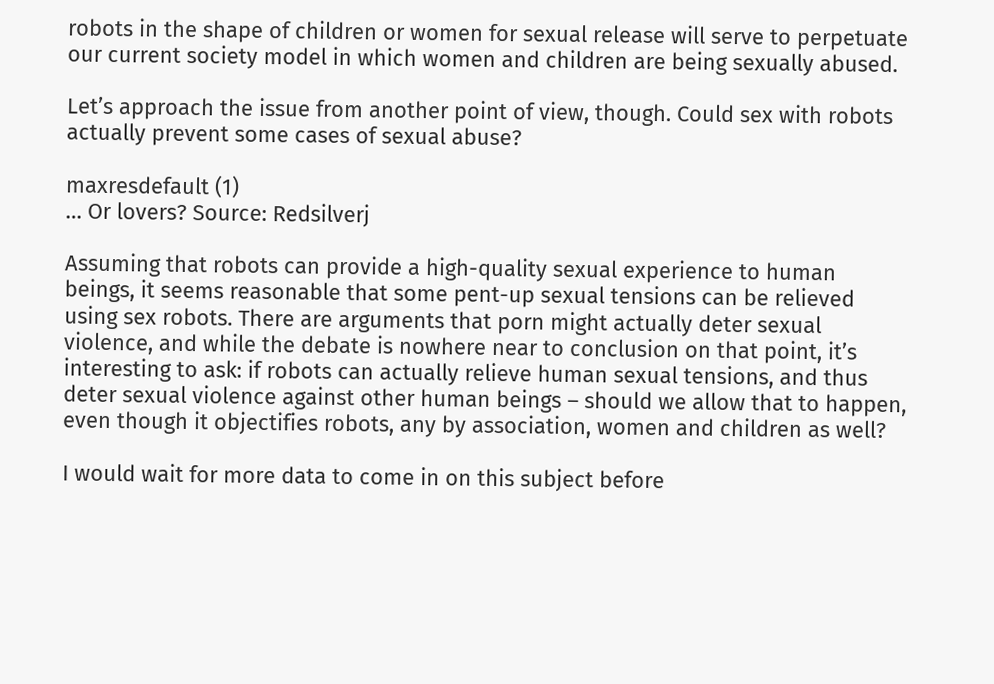robots in the shape of children or women for sexual release will serve to perpetuate our current society model in which women and children are being sexually abused.

Let’s approach the issue from another point of view, though. Could sex with robots actually prevent some cases of sexual abuse?

maxresdefault (1)
… Or lovers? Source: Redsilverj

Assuming that robots can provide a high-quality sexual experience to human beings, it seems reasonable that some pent-up sexual tensions can be relieved using sex robots. There are arguments that porn might actually deter sexual violence, and while the debate is nowhere near to conclusion on that point, it’s interesting to ask: if robots can actually relieve human sexual tensions, and thus deter sexual violence against other human beings – should we allow that to happen, even though it objectifies robots, any by association, women and children as well?

I would wait for more data to come in on this subject before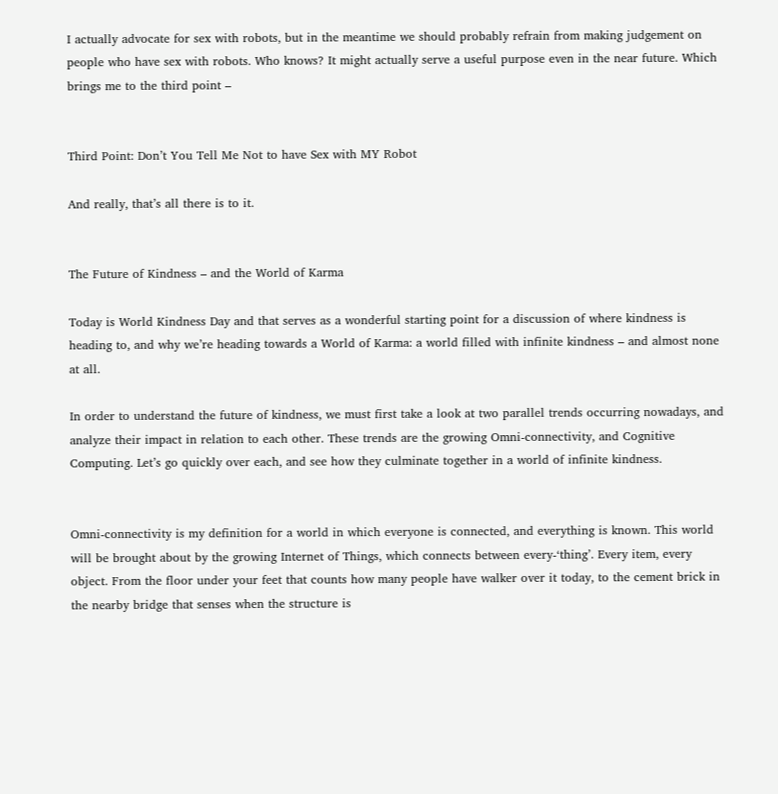I actually advocate for sex with robots, but in the meantime we should probably refrain from making judgement on people who have sex with robots. Who knows? It might actually serve a useful purpose even in the near future. Which brings me to the third point –


Third Point: Don’t You Tell Me Not to have Sex with MY Robot

And really, that’s all there is to it.


The Future of Kindness – and the World of Karma

Today is World Kindness Day and that serves as a wonderful starting point for a discussion of where kindness is heading to, and why we’re heading towards a World of Karma: a world filled with infinite kindness – and almost none at all.

In order to understand the future of kindness, we must first take a look at two parallel trends occurring nowadays, and analyze their impact in relation to each other. These trends are the growing Omni-connectivity, and Cognitive Computing. Let’s go quickly over each, and see how they culminate together in a world of infinite kindness.


Omni-connectivity is my definition for a world in which everyone is connected, and everything is known. This world will be brought about by the growing Internet of Things, which connects between every-‘thing’. Every item, every object. From the floor under your feet that counts how many people have walker over it today, to the cement brick in the nearby bridge that senses when the structure is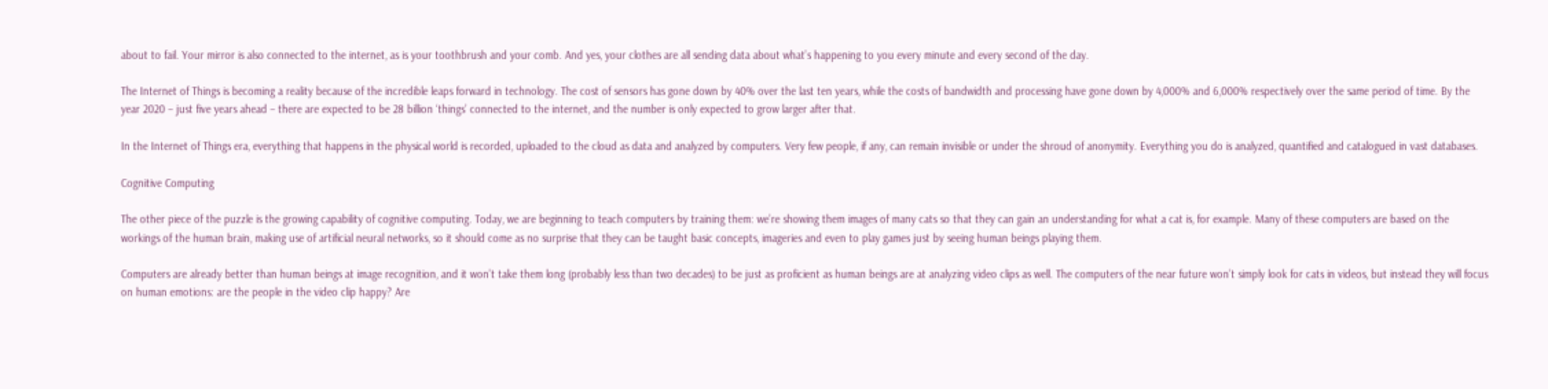about to fail. Your mirror is also connected to the internet, as is your toothbrush and your comb. And yes, your clothes are all sending data about what’s happening to you every minute and every second of the day.

The Internet of Things is becoming a reality because of the incredible leaps forward in technology. The cost of sensors has gone down by 40% over the last ten years, while the costs of bandwidth and processing have gone down by 4,000% and 6,000% respectively over the same period of time. By the year 2020 – just five years ahead – there are expected to be 28 billion ‘things’ connected to the internet, and the number is only expected to grow larger after that.

In the Internet of Things era, everything that happens in the physical world is recorded, uploaded to the cloud as data and analyzed by computers. Very few people, if any, can remain invisible or under the shroud of anonymity. Everything you do is analyzed, quantified and catalogued in vast databases.

Cognitive Computing

The other piece of the puzzle is the growing capability of cognitive computing. Today, we are beginning to teach computers by training them: we’re showing them images of many cats so that they can gain an understanding for what a cat is, for example. Many of these computers are based on the workings of the human brain, making use of artificial neural networks, so it should come as no surprise that they can be taught basic concepts, imageries and even to play games just by seeing human beings playing them.

Computers are already better than human beings at image recognition, and it won’t take them long (probably less than two decades) to be just as proficient as human beings are at analyzing video clips as well. The computers of the near future won’t simply look for cats in videos, but instead they will focus on human emotions: are the people in the video clip happy? Are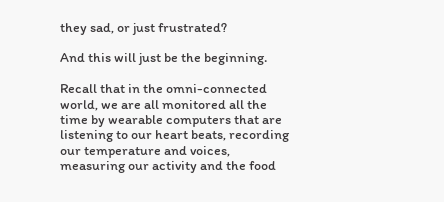they sad, or just frustrated?

And this will just be the beginning.

Recall that in the omni-connected world, we are all monitored all the time by wearable computers that are listening to our heart beats, recording our temperature and voices, measuring our activity and the food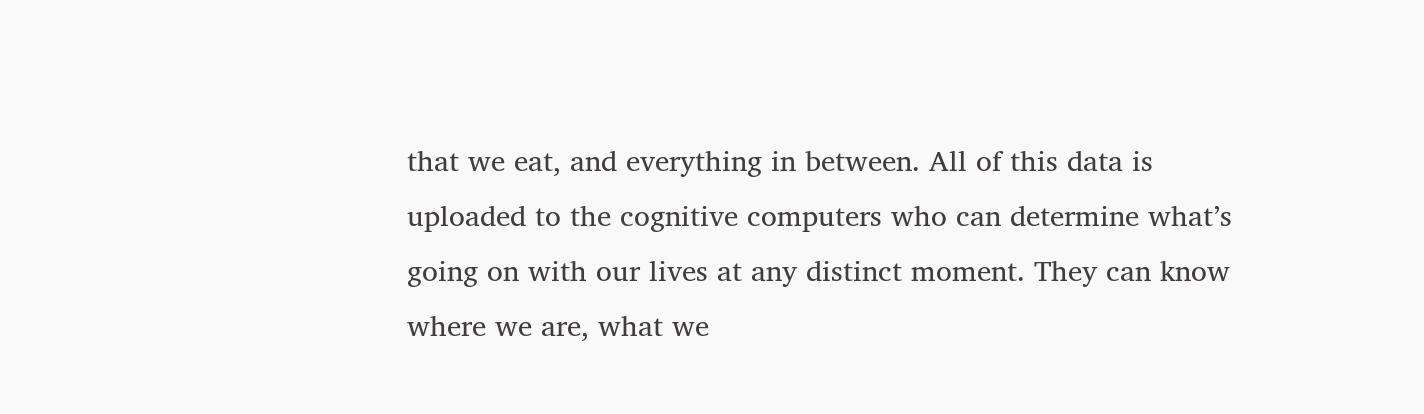that we eat, and everything in between. All of this data is uploaded to the cognitive computers who can determine what’s going on with our lives at any distinct moment. They can know where we are, what we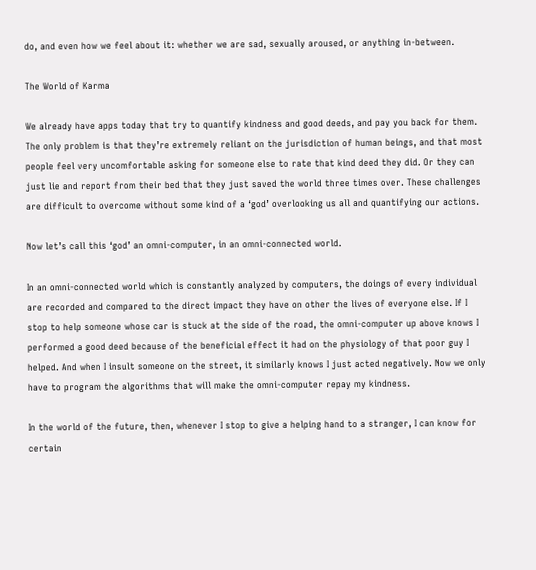do, and even how we feel about it: whether we are sad, sexually aroused, or anything in-between.

The World of Karma

We already have apps today that try to quantify kindness and good deeds, and pay you back for them. The only problem is that they’re extremely reliant on the jurisdiction of human beings, and that most people feel very uncomfortable asking for someone else to rate that kind deed they did. Or they can just lie and report from their bed that they just saved the world three times over. These challenges are difficult to overcome without some kind of a ‘god’ overlooking us all and quantifying our actions.

Now let’s call this ‘god’ an omni-computer, in an omni-connected world.

In an omni-connected world which is constantly analyzed by computers, the doings of every individual are recorded and compared to the direct impact they have on other the lives of everyone else. If I stop to help someone whose car is stuck at the side of the road, the omni-computer up above knows I performed a good deed because of the beneficial effect it had on the physiology of that poor guy I helped. And when I insult someone on the street, it similarly knows I just acted negatively. Now we only have to program the algorithms that will make the omni-computer repay my kindness.

In the world of the future, then, whenever I stop to give a helping hand to a stranger, I can know for certain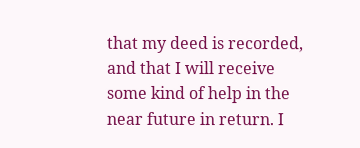that my deed is recorded, and that I will receive some kind of help in the near future in return. I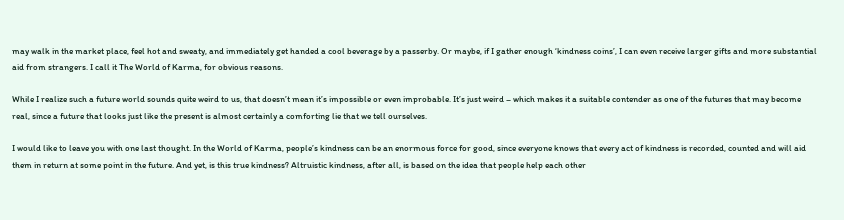may walk in the market place, feel hot and sweaty, and immediately get handed a cool beverage by a passerby. Or maybe, if I gather enough ‘kindness coins’, I can even receive larger gifts and more substantial aid from strangers. I call it The World of Karma, for obvious reasons.

While I realize such a future world sounds quite weird to us, that doesn’t mean it’s impossible or even improbable. It’s just weird – which makes it a suitable contender as one of the futures that may become real, since a future that looks just like the present is almost certainly a comforting lie that we tell ourselves.

I would like to leave you with one last thought. In the World of Karma, people’s kindness can be an enormous force for good, since everyone knows that every act of kindness is recorded, counted and will aid them in return at some point in the future. And yet, is this true kindness? Altruistic kindness, after all, is based on the idea that people help each other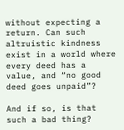without expecting a return. Can such altruistic kindness exist in a world where every deed has a value, and “no good deed goes unpaid”?

And if so, is that such a bad thing?